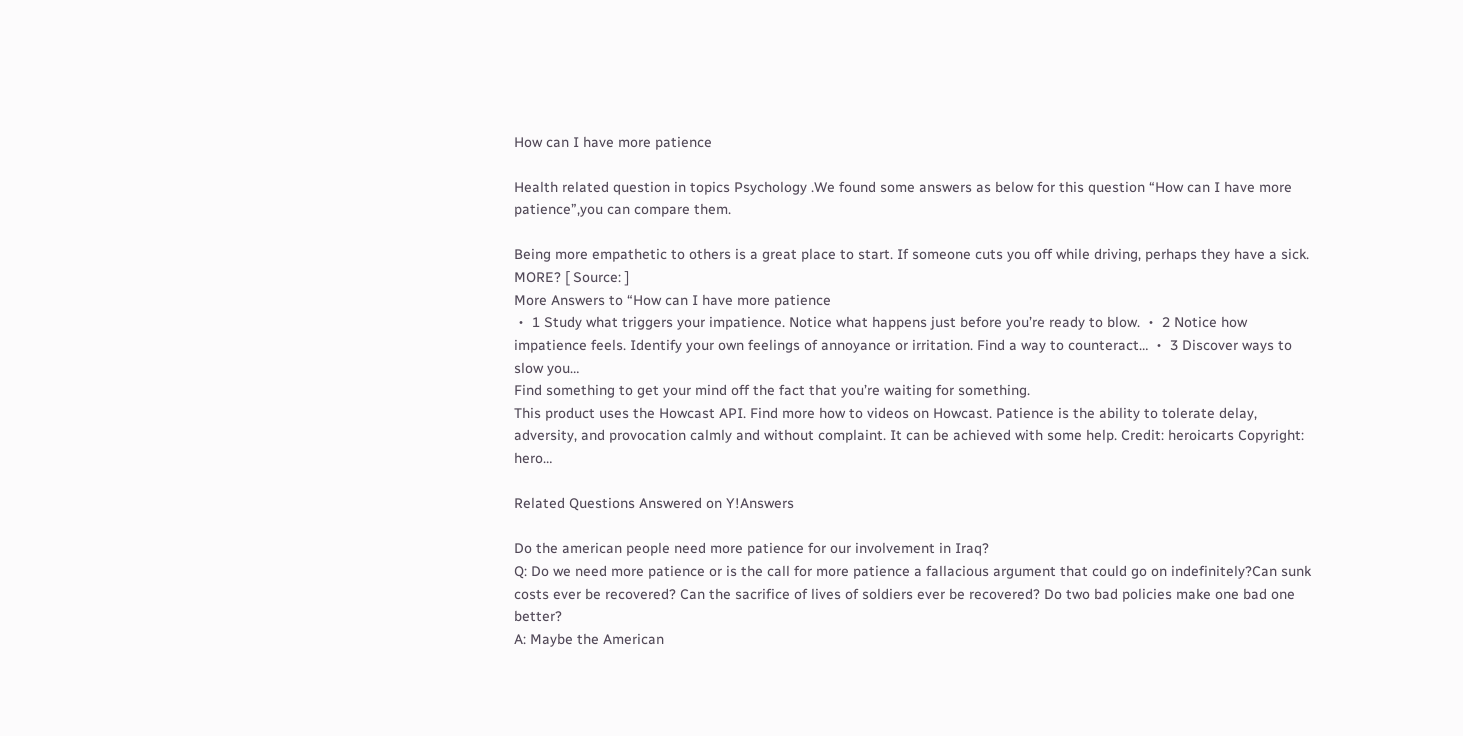How can I have more patience

Health related question in topics Psychology .We found some answers as below for this question “How can I have more patience”,you can compare them.

Being more empathetic to others is a great place to start. If someone cuts you off while driving, perhaps they have a sick. MORE? [ Source: ]
More Answers to “How can I have more patience
・ 1 Study what triggers your impatience. Notice what happens just before you’re ready to blow. ・ 2 Notice how impatience feels. Identify your own feelings of annoyance or irritation. Find a way to counteract… ・ 3 Discover ways to slow you…
Find something to get your mind off the fact that you’re waiting for something.
This product uses the Howcast API. Find more how to videos on Howcast. Patience is the ability to tolerate delay, adversity, and provocation calmly and without complaint. It can be achieved with some help. Credit: heroicarts Copyright: hero…

Related Questions Answered on Y!Answers

Do the american people need more patience for our involvement in Iraq?
Q: Do we need more patience or is the call for more patience a fallacious argument that could go on indefinitely?Can sunk costs ever be recovered? Can the sacrifice of lives of soldiers ever be recovered? Do two bad policies make one bad one better?
A: Maybe the American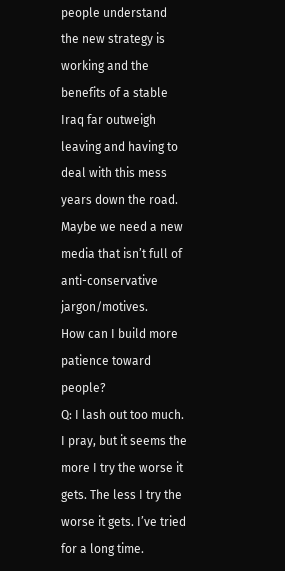people understand the new strategy is working and the benefits of a stable Iraq far outweigh leaving and having to deal with this mess years down the road. Maybe we need a new media that isn’t full of anti-conservative jargon/motives.
How can I build more patience toward people?
Q: I lash out too much. I pray, but it seems the more I try the worse it gets. The less I try the worse it gets. I’ve tried for a long time.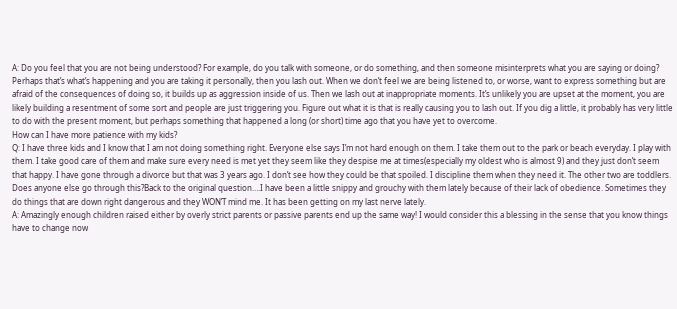A: Do you feel that you are not being understood? For example, do you talk with someone, or do something, and then someone misinterprets what you are saying or doing? Perhaps that’s what’s happening and you are taking it personally, then you lash out. When we don’t feel we are being listened to, or worse, want to express something but are afraid of the consequences of doing so, it builds up as aggression inside of us. Then we lash out at inappropriate moments. It’s unlikely you are upset at the moment, you are likely building a resentment of some sort and people are just triggering you. Figure out what it is that is really causing you to lash out. If you dig a little, it probably has very little to do with the present moment, but perhaps something that happened a long (or short) time ago that you have yet to overcome.
How can I have more patience with my kids?
Q: I have three kids and I know that I am not doing something right. Everyone else says I’m not hard enough on them. I take them out to the park or beach everyday. I play with them. I take good care of them and make sure every need is met yet they seem like they despise me at times(especially my oldest who is almost 9) and they just don’t seem that happy. I have gone through a divorce but that was 3 years ago. I don’t see how they could be that spoiled. I discipline them when they need it. The other two are toddlers. Does anyone else go through this?Back to the original question….I have been a little snippy and grouchy with them lately because of their lack of obedience. Sometimes they do things that are down right dangerous and they WON’T mind me. It has been getting on my last nerve lately.
A: Amazingly enough children raised either by overly strict parents or passive parents end up the same way! I would consider this a blessing in the sense that you know things have to change now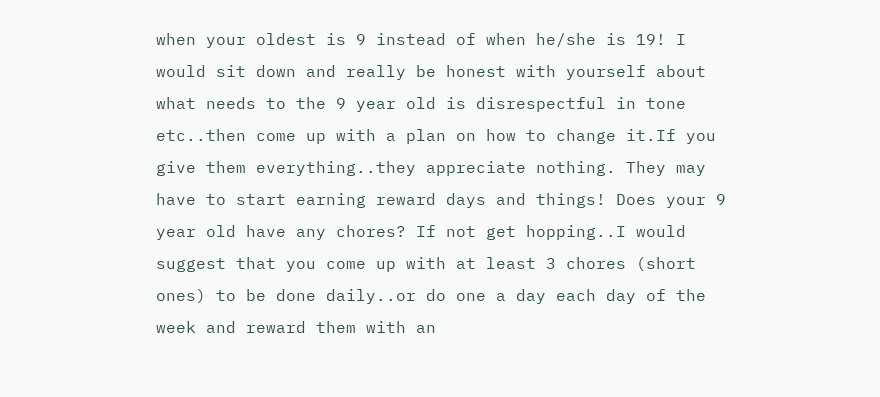when your oldest is 9 instead of when he/she is 19! I would sit down and really be honest with yourself about what needs to the 9 year old is disrespectful in tone etc..then come up with a plan on how to change it.If you give them everything..they appreciate nothing. They may have to start earning reward days and things! Does your 9 year old have any chores? If not get hopping..I would suggest that you come up with at least 3 chores (short ones) to be done daily..or do one a day each day of the week and reward them with an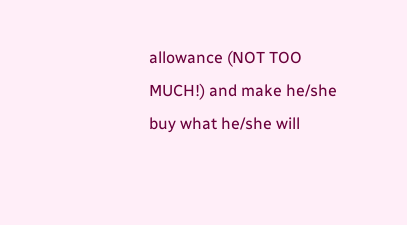allowance (NOT TOO MUCH!) and make he/she buy what he/she will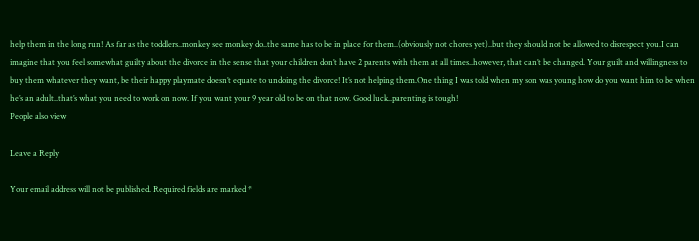help them in the long run! As far as the toddlers..monkey see monkey do..the same has to be in place for them..(obviously not chores yet)..but they should not be allowed to disrespect you.I can imagine that you feel somewhat guilty about the divorce in the sense that your children don’t have 2 parents with them at all times..however, that can’t be changed. Your guilt and willingness to buy them whatever they want, be their happy playmate doesn’t equate to undoing the divorce! It’s not helping them.One thing I was told when my son was young how do you want him to be when he’s an adult..that’s what you need to work on now. If you want your 9 year old to be on that now. Good luck..parenting is tough!
People also view

Leave a Reply

Your email address will not be published. Required fields are marked *